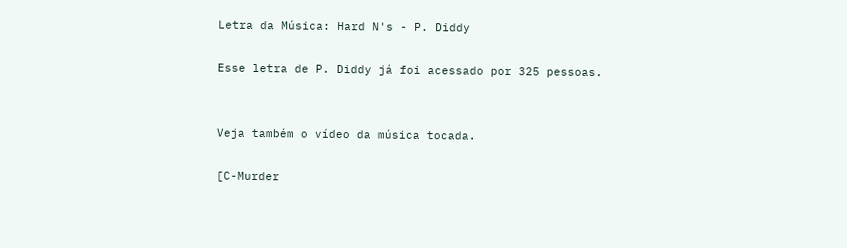Letra da Música: Hard N's - P. Diddy

Esse letra de P. Diddy já foi acessado por 325 pessoas.


Veja também o vídeo da música tocada.

[C-Murder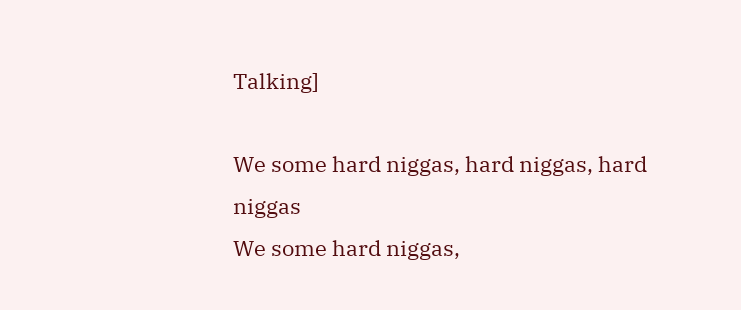Talking]

We some hard niggas, hard niggas, hard niggas
We some hard niggas,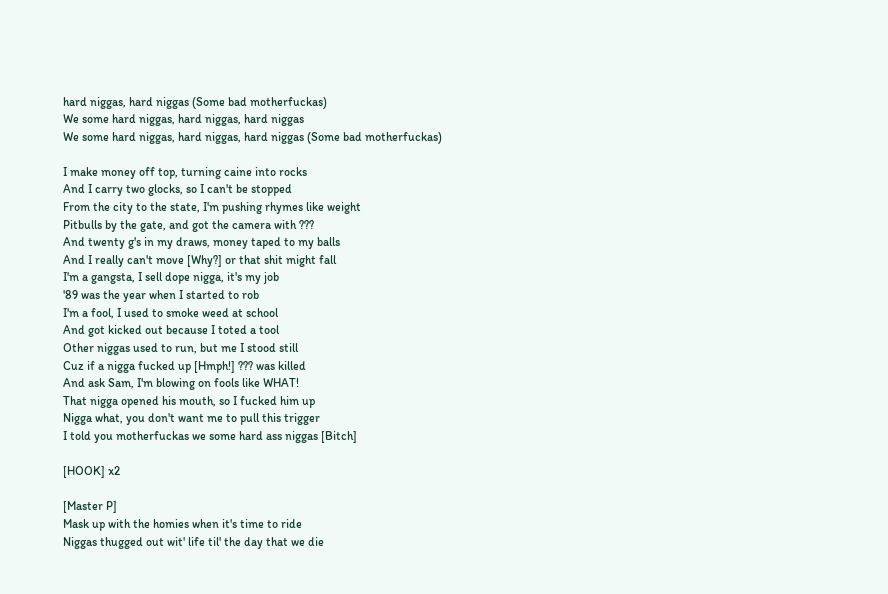hard niggas, hard niggas (Some bad motherfuckas)
We some hard niggas, hard niggas, hard niggas
We some hard niggas, hard niggas, hard niggas (Some bad motherfuckas)

I make money off top, turning caine into rocks
And I carry two glocks, so I can't be stopped
From the city to the state, I'm pushing rhymes like weight
Pitbulls by the gate, and got the camera with ???
And twenty g's in my draws, money taped to my balls
And I really can't move [Why?] or that shit might fall
I'm a gangsta, I sell dope nigga, it's my job
'89 was the year when I started to rob
I'm a fool, I used to smoke weed at school
And got kicked out because I toted a tool
Other niggas used to run, but me I stood still
Cuz if a nigga fucked up [Hmph!] ??? was killed
And ask Sam, I'm blowing on fools like WHAT!
That nigga opened his mouth, so I fucked him up
Nigga what, you don't want me to pull this trigger
I told you motherfuckas we some hard ass niggas [Bitch]

[HOOK] x2

[Master P]
Mask up with the homies when it's time to ride
Niggas thugged out wit' life til' the day that we die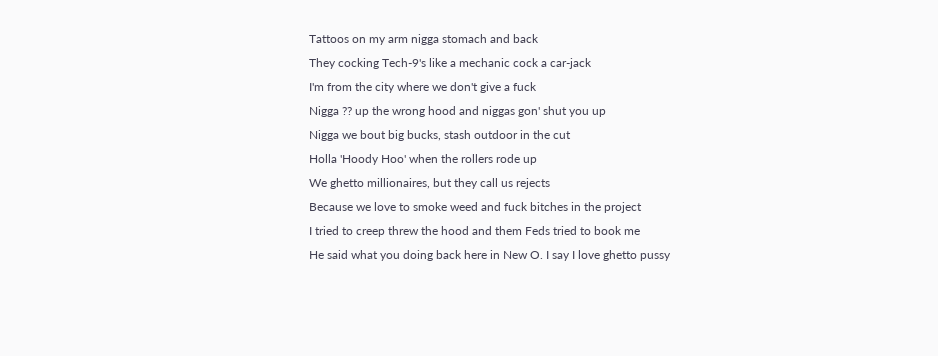Tattoos on my arm nigga stomach and back
They cocking Tech-9's like a mechanic cock a car-jack
I'm from the city where we don't give a fuck
Nigga ?? up the wrong hood and niggas gon' shut you up
Nigga we bout big bucks, stash outdoor in the cut
Holla 'Hoody Hoo' when the rollers rode up
We ghetto millionaires, but they call us rejects
Because we love to smoke weed and fuck bitches in the project
I tried to creep threw the hood and them Feds tried to book me
He said what you doing back here in New O. I say I love ghetto pussy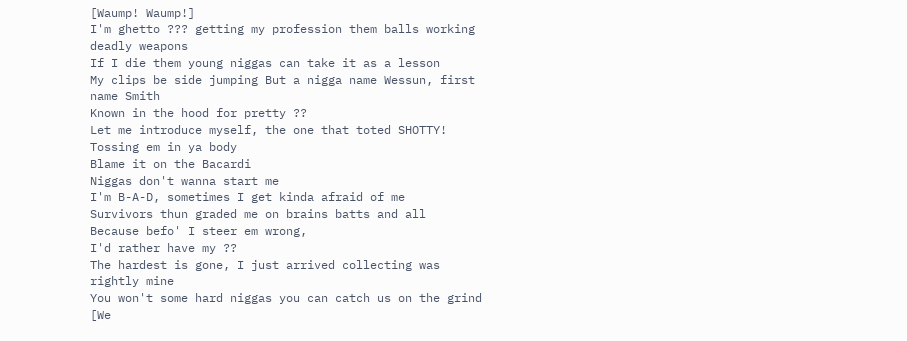[Waump! Waump!]
I'm ghetto ??? getting my profession them balls working deadly weapons
If I die them young niggas can take it as a lesson
My clips be side jumping But a nigga name Wessun, first name Smith
Known in the hood for pretty ??
Let me introduce myself, the one that toted SHOTTY!
Tossing em in ya body
Blame it on the Bacardi
Niggas don't wanna start me
I'm B-A-D, sometimes I get kinda afraid of me
Survivors thun graded me on brains batts and all
Because befo' I steer em wrong,
I'd rather have my ??
The hardest is gone, I just arrived collecting was rightly mine
You won't some hard niggas you can catch us on the grind [We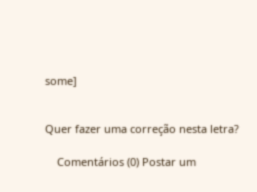some]


Quer fazer uma correção nesta letra?

    Comentários (0) Postar um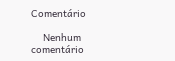Comentário

    Nenhum comentário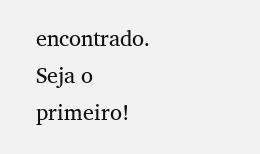encontrado. Seja o primeiro!